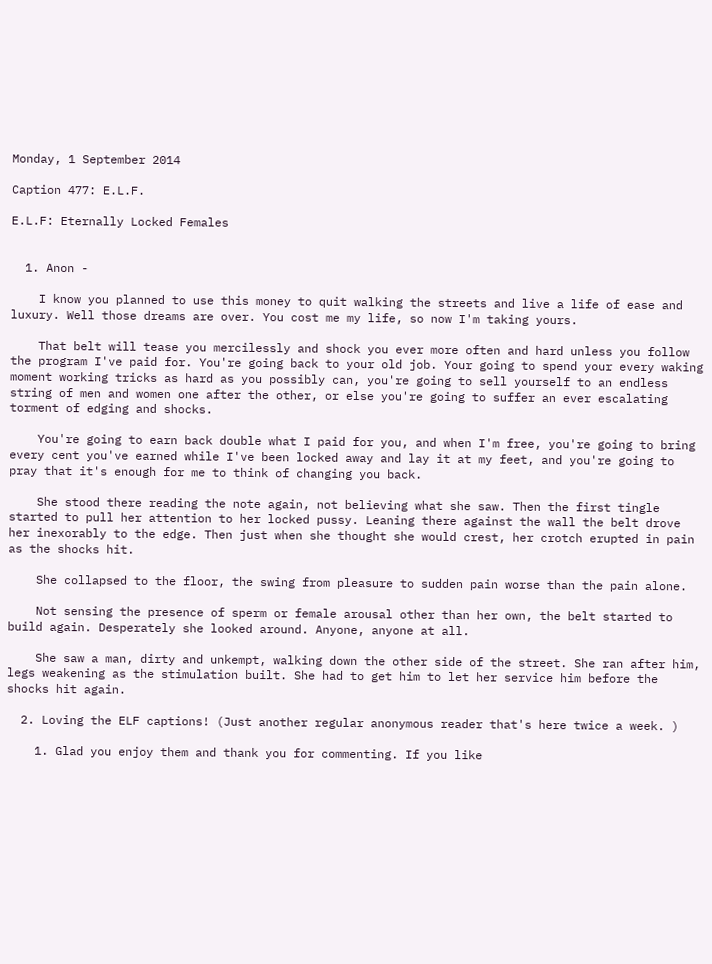Monday, 1 September 2014

Caption 477: E.L.F.

E.L.F: Eternally Locked Females


  1. Anon -

    I know you planned to use this money to quit walking the streets and live a life of ease and luxury. Well those dreams are over. You cost me my life, so now I'm taking yours.

    That belt will tease you mercilessly and shock you ever more often and hard unless you follow the program I've paid for. You're going back to your old job. Your going to spend your every waking moment working tricks as hard as you possibly can, you're going to sell yourself to an endless string of men and women one after the other, or else you're going to suffer an ever escalating torment of edging and shocks.

    You're going to earn back double what I paid for you, and when I'm free, you're going to bring every cent you've earned while I've been locked away and lay it at my feet, and you're going to pray that it's enough for me to think of changing you back.

    She stood there reading the note again, not believing what she saw. Then the first tingle started to pull her attention to her locked pussy. Leaning there against the wall the belt drove her inexorably to the edge. Then just when she thought she would crest, her crotch erupted in pain as the shocks hit.

    She collapsed to the floor, the swing from pleasure to sudden pain worse than the pain alone.

    Not sensing the presence of sperm or female arousal other than her own, the belt started to build again. Desperately she looked around. Anyone, anyone at all.

    She saw a man, dirty and unkempt, walking down the other side of the street. She ran after him, legs weakening as the stimulation built. She had to get him to let her service him before the shocks hit again.

  2. Loving the ELF captions! (Just another regular anonymous reader that's here twice a week. )

    1. Glad you enjoy them and thank you for commenting. If you like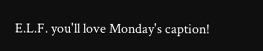E.L.F. you'll love Monday's caption!